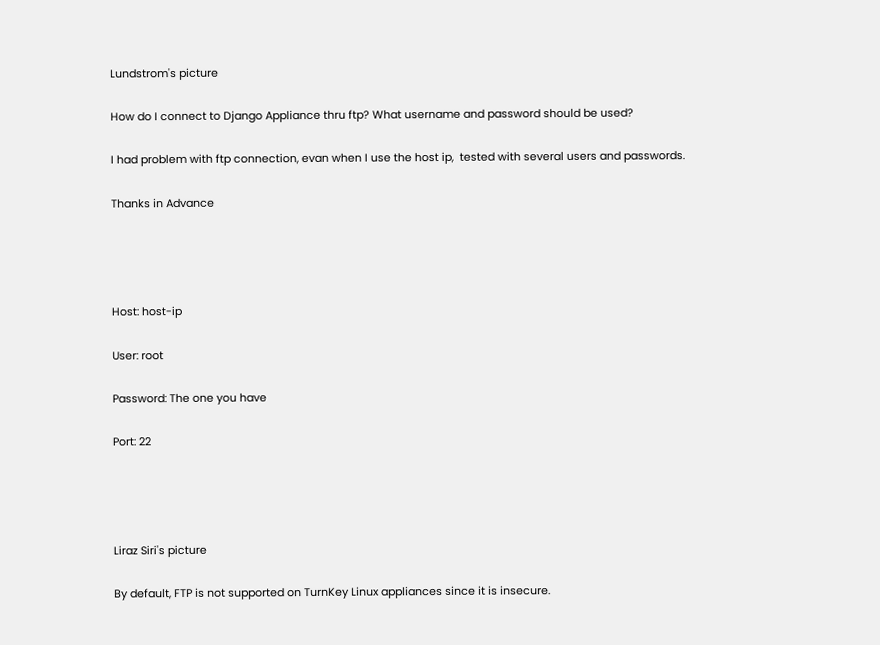Lundstrom's picture

How do I connect to Django Appliance thru ftp? What username and password should be used?

I had problem with ftp connection, evan when I use the host ip,  tested with several users and passwords.

Thanks in Advance




Host: host-ip

User: root

Password: The one you have

Port: 22




Liraz Siri's picture

By default, FTP is not supported on TurnKey Linux appliances since it is insecure.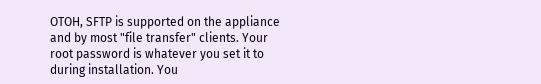OTOH, SFTP is supported on the appliance and by most "file transfer" clients. Your root password is whatever you set it to during installation. You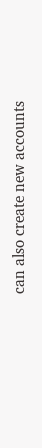can also create new accounts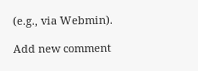(e.g., via Webmin).

Add new comment